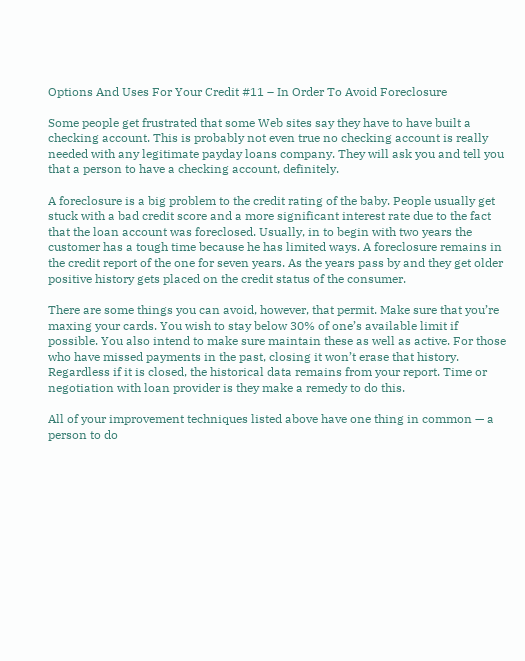Options And Uses For Your Credit #11 – In Order To Avoid Foreclosure

Some people get frustrated that some Web sites say they have to have built a checking account. This is probably not even true no checking account is really needed with any legitimate payday loans company. They will ask you and tell you that a person to have a checking account, definitely.

A foreclosure is a big problem to the credit rating of the baby. People usually get stuck with a bad credit score and a more significant interest rate due to the fact that the loan account was foreclosed. Usually, in to begin with two years the customer has a tough time because he has limited ways. A foreclosure remains in the credit report of the one for seven years. As the years pass by and they get older positive history gets placed on the credit status of the consumer.

There are some things you can avoid, however, that permit. Make sure that you’re maxing your cards. You wish to stay below 30% of one’s available limit if possible. You also intend to make sure maintain these as well as active. For those who have missed payments in the past, closing it won’t erase that history. Regardless if it is closed, the historical data remains from your report. Time or negotiation with loan provider is they make a remedy to do this.

All of your improvement techniques listed above have one thing in common — a person to do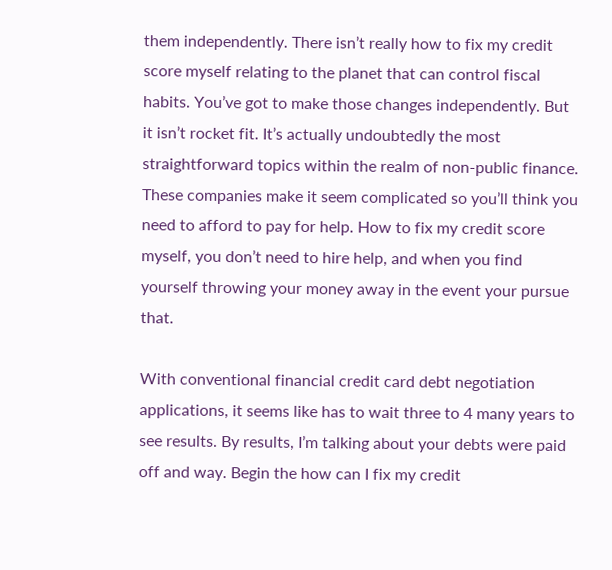them independently. There isn’t really how to fix my credit score myself relating to the planet that can control fiscal habits. You’ve got to make those changes independently. But it isn’t rocket fit. It’s actually undoubtedly the most straightforward topics within the realm of non-public finance. These companies make it seem complicated so you’ll think you need to afford to pay for help. How to fix my credit score myself, you don’t need to hire help, and when you find yourself throwing your money away in the event your pursue that.

With conventional financial credit card debt negotiation applications, it seems like has to wait three to 4 many years to see results. By results, I’m talking about your debts were paid off and way. Begin the how can I fix my credit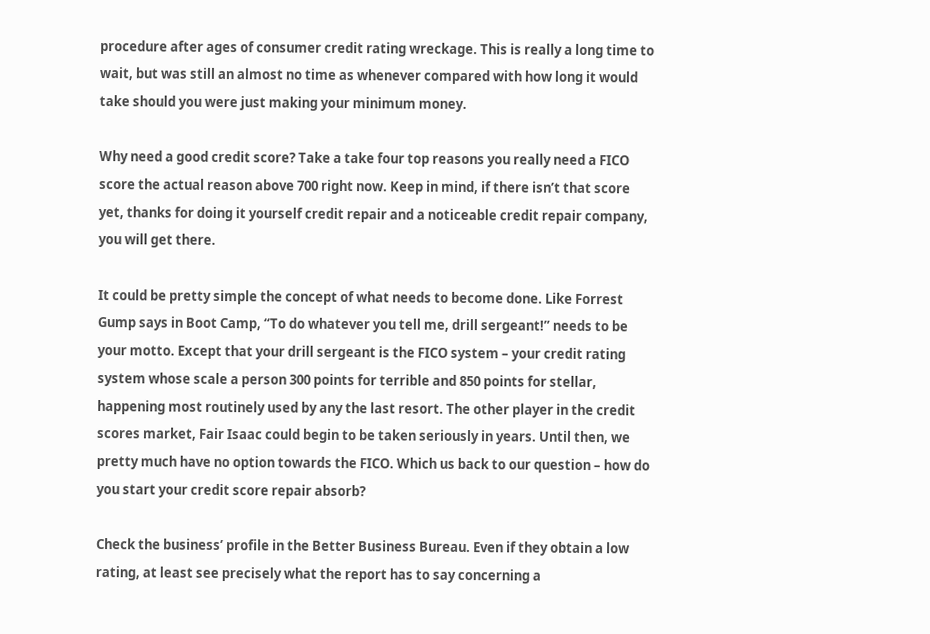procedure after ages of consumer credit rating wreckage. This is really a long time to wait, but was still an almost no time as whenever compared with how long it would take should you were just making your minimum money.

Why need a good credit score? Take a take four top reasons you really need a FICO score the actual reason above 700 right now. Keep in mind, if there isn’t that score yet, thanks for doing it yourself credit repair and a noticeable credit repair company, you will get there.

It could be pretty simple the concept of what needs to become done. Like Forrest Gump says in Boot Camp, “To do whatever you tell me, drill sergeant!” needs to be your motto. Except that your drill sergeant is the FICO system – your credit rating system whose scale a person 300 points for terrible and 850 points for stellar, happening most routinely used by any the last resort. The other player in the credit scores market, Fair Isaac could begin to be taken seriously in years. Until then, we pretty much have no option towards the FICO. Which us back to our question – how do you start your credit score repair absorb?

Check the business’ profile in the Better Business Bureau. Even if they obtain a low rating, at least see precisely what the report has to say concerning a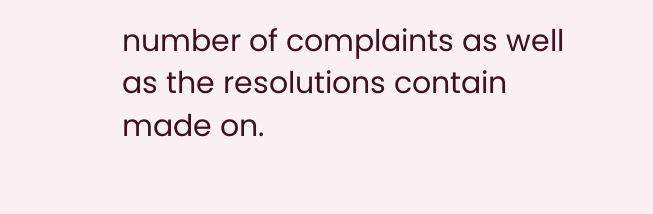number of complaints as well as the resolutions contain made on.